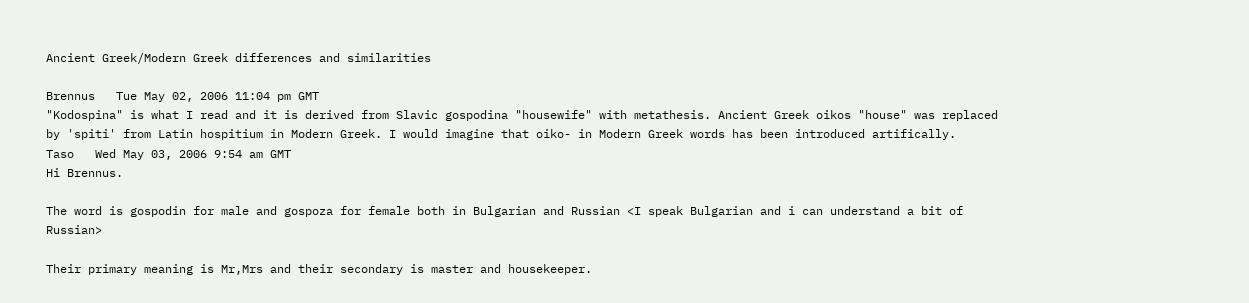Ancient Greek/Modern Greek differences and similarities

Brennus   Tue May 02, 2006 11:04 pm GMT
"Kodospina" is what I read and it is derived from Slavic gospodina "housewife" with metathesis. Ancient Greek oikos "house" was replaced by 'spiti' from Latin hospitium in Modern Greek. I would imagine that oiko- in Modern Greek words has been introduced artifically.
Taso   Wed May 03, 2006 9:54 am GMT
Hi Brennus.

The word is gospodin for male and gospoza for female both in Bulgarian and Russian <I speak Bulgarian and i can understand a bit of Russian>

Their primary meaning is Mr,Mrs and their secondary is master and housekeeper.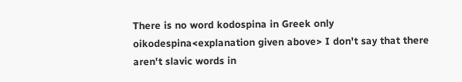There is no word kodospina in Greek only oikodespina<explanation given above> I don't say that there aren't slavic words in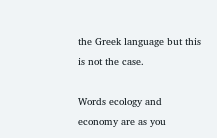the Greek language but this is not the case.

Words ecology and economy are as you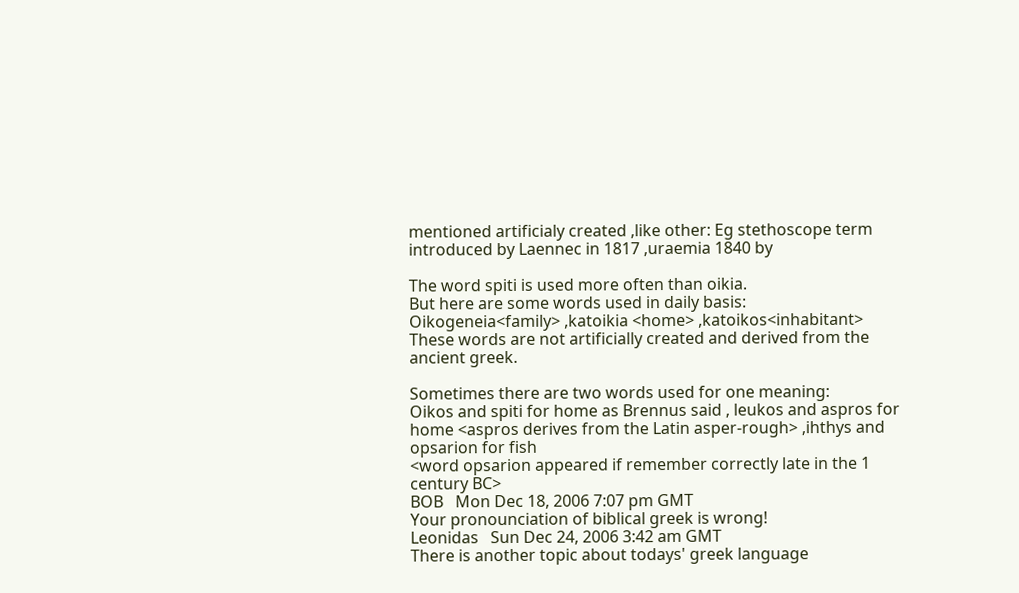mentioned artificialy created ,like other: Eg stethoscope term introduced by Laennec in 1817 ,uraemia 1840 by

The word spiti is used more often than oikia.
But here are some words used in daily basis:
Oikogeneia<family> ,katoikia <home> ,katoikos<inhabitant>
These words are not artificially created and derived from the ancient greek.

Sometimes there are two words used for one meaning:
Oikos and spiti for home as Brennus said , leukos and aspros for home <aspros derives from the Latin asper-rough> ,ihthys and opsarion for fish
<word opsarion appeared if remember correctly late in the 1 century BC>
BOB   Mon Dec 18, 2006 7:07 pm GMT
Your pronounciation of biblical greek is wrong!
Leonidas   Sun Dec 24, 2006 3:42 am GMT
There is another topic about todays' greek language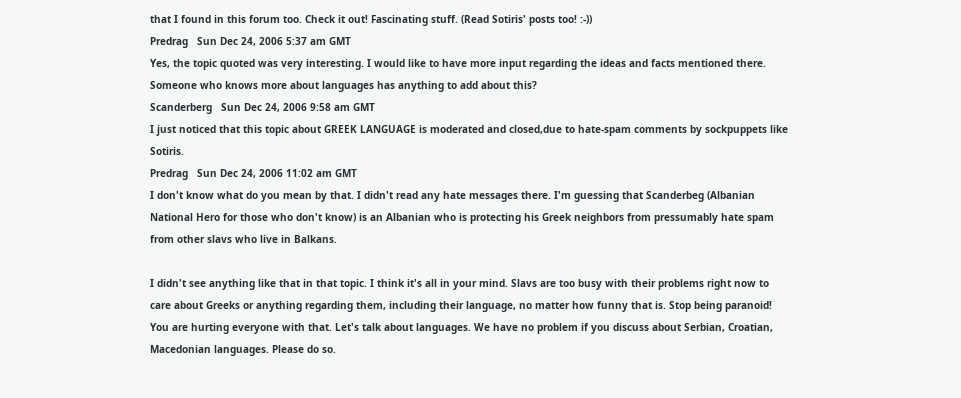that I found in this forum too. Check it out! Fascinating stuff. (Read Sotiris' posts too! :-))
Predrag   Sun Dec 24, 2006 5:37 am GMT
Yes, the topic quoted was very interesting. I would like to have more input regarding the ideas and facts mentioned there. Someone who knows more about languages has anything to add about this?
Scanderberg   Sun Dec 24, 2006 9:58 am GMT
I just noticed that this topic about GREEK LANGUAGE is moderated and closed,due to hate-spam comments by sockpuppets like Sotiris.
Predrag   Sun Dec 24, 2006 11:02 am GMT
I don't know what do you mean by that. I didn't read any hate messages there. I'm guessing that Scanderbeg (Albanian National Hero for those who don't know) is an Albanian who is protecting his Greek neighbors from pressumably hate spam from other slavs who live in Balkans.

I didn't see anything like that in that topic. I think it's all in your mind. Slavs are too busy with their problems right now to care about Greeks or anything regarding them, including their language, no matter how funny that is. Stop being paranoid! You are hurting everyone with that. Let's talk about languages. We have no problem if you discuss about Serbian, Croatian, Macedonian languages. Please do so.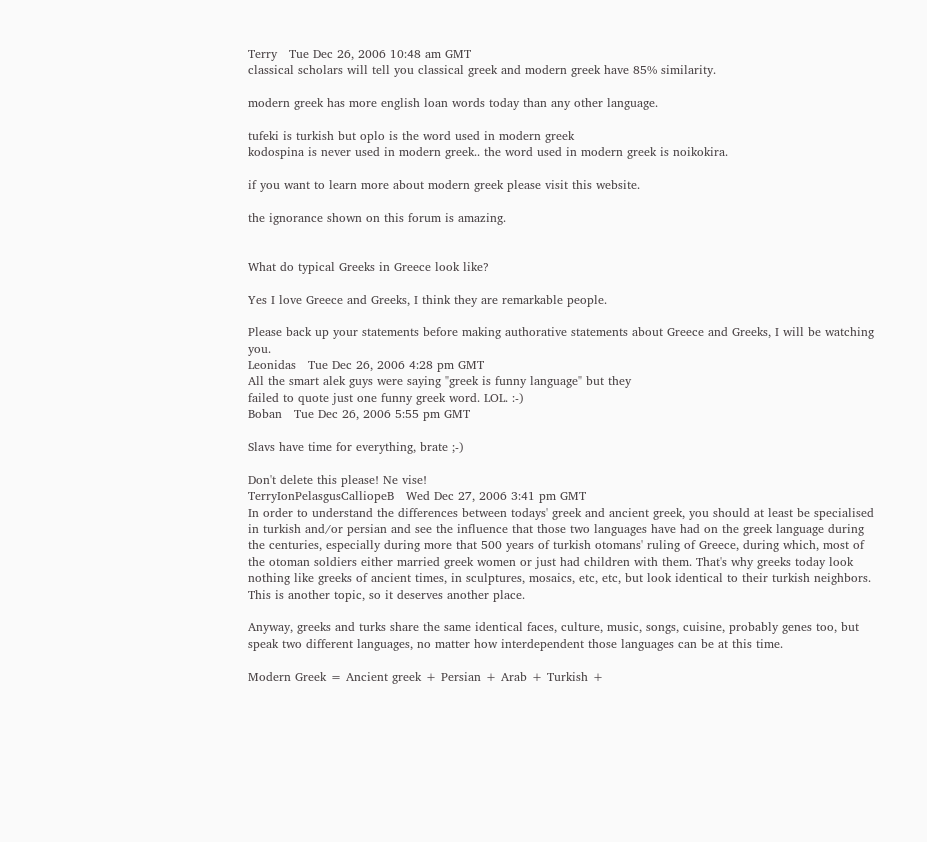Terry   Tue Dec 26, 2006 10:48 am GMT
classical scholars will tell you classical greek and modern greek have 85% similarity.

modern greek has more english loan words today than any other language.

tufeki is turkish but oplo is the word used in modern greek
kodospina is never used in modern greek.. the word used in modern greek is noikokira.

if you want to learn more about modern greek please visit this website.

the ignorance shown on this forum is amazing.


What do typical Greeks in Greece look like?

Yes I love Greece and Greeks, I think they are remarkable people.

Please back up your statements before making authorative statements about Greece and Greeks, I will be watching you.
Leonidas   Tue Dec 26, 2006 4:28 pm GMT
All the smart alek guys were saying "greek is funny language" but they
failed to quote just one funny greek word. LOL. :-)
Boban   Tue Dec 26, 2006 5:55 pm GMT

Slavs have time for everything, brate ;-)

Don't delete this please! Ne vise!
TerryIonPelasgusCalliopeB   Wed Dec 27, 2006 3:41 pm GMT
In order to understand the differences between todays' greek and ancient greek, you should at least be specialised in turkish and/or persian and see the influence that those two languages have had on the greek language during the centuries, especially during more that 500 years of turkish otomans' ruling of Greece, during which, most of the otoman soldiers either married greek women or just had children with them. That's why greeks today look nothing like greeks of ancient times, in sculptures, mosaics, etc, etc, but look identical to their turkish neighbors. This is another topic, so it deserves another place.

Anyway, greeks and turks share the same identical faces, culture, music, songs, cuisine, probably genes too, but speak two different languages, no matter how interdependent those languages can be at this time.

Modern Greek = Ancient greek + Persian + Arab + Turkish +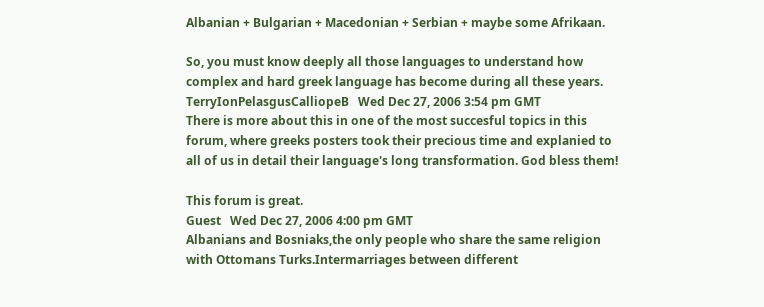Albanian + Bulgarian + Macedonian + Serbian + maybe some Afrikaan.

So, you must know deeply all those languages to understand how complex and hard greek language has become during all these years.
TerryIonPelasgusCalliopeB   Wed Dec 27, 2006 3:54 pm GMT
There is more about this in one of the most succesful topics in this forum, where greeks posters took their precious time and explanied to all of us in detail their language's long transformation. God bless them!

This forum is great.
Guest   Wed Dec 27, 2006 4:00 pm GMT
Albanians and Bosniaks,the only people who share the same religion with Ottomans Turks.Intermarriages between different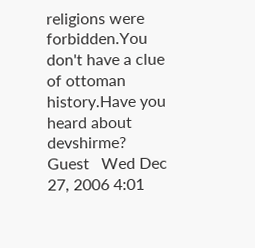religions were forbidden.You don't have a clue of ottoman history.Have you heard about devshirme?
Guest   Wed Dec 27, 2006 4:01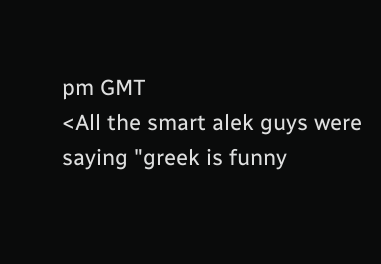pm GMT
<All the smart alek guys were saying "greek is funny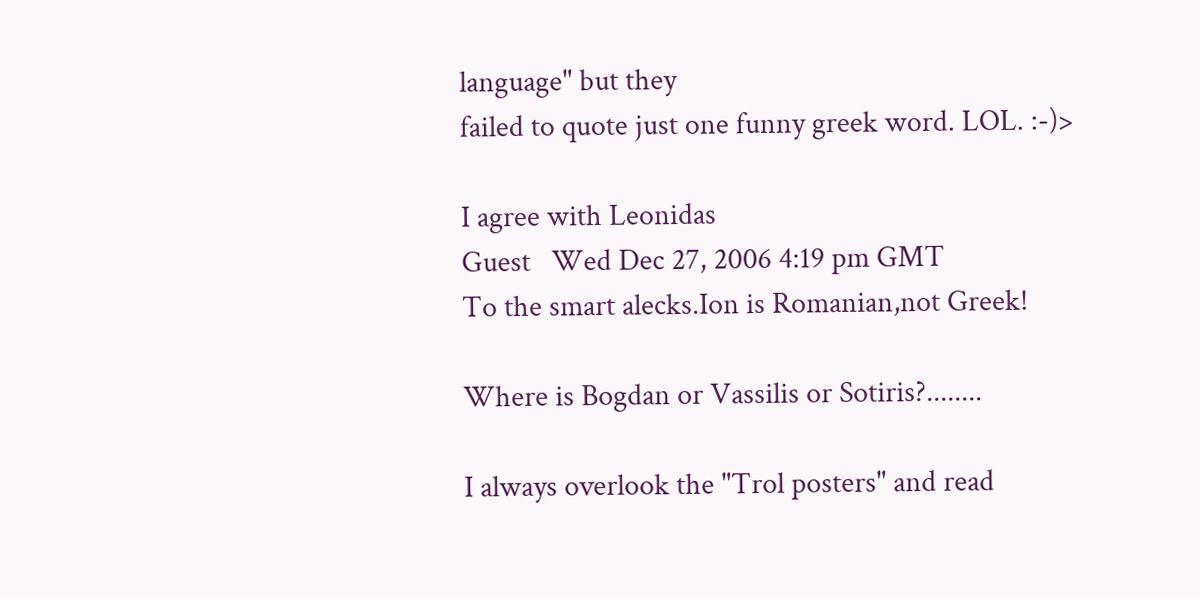language" but they
failed to quote just one funny greek word. LOL. :-)>

I agree with Leonidas
Guest   Wed Dec 27, 2006 4:19 pm GMT
To the smart alecks.Ion is Romanian,not Greek!

Where is Bogdan or Vassilis or Sotiris?........

I always overlook the "Trol posters" and read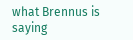what Brennus is saying